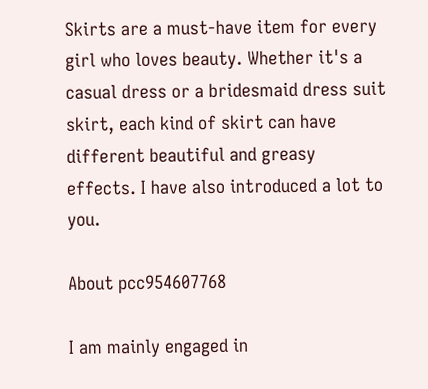Skirts are a must-have item for every girl who loves beauty. Whether it's a casual dress or a bridesmaid dress suit skirt, each kind of skirt can have different beautiful and greasy effects. I have also introduced a lot to you.

About pcc954607768

I am mainly engaged in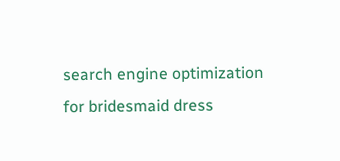search engine optimization for bridesmaid dress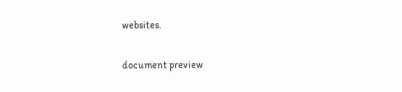websites.

document preview